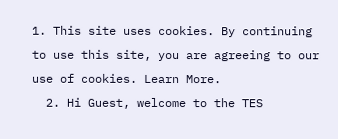1. This site uses cookies. By continuing to use this site, you are agreeing to our use of cookies. Learn More.
  2. Hi Guest, welcome to the TES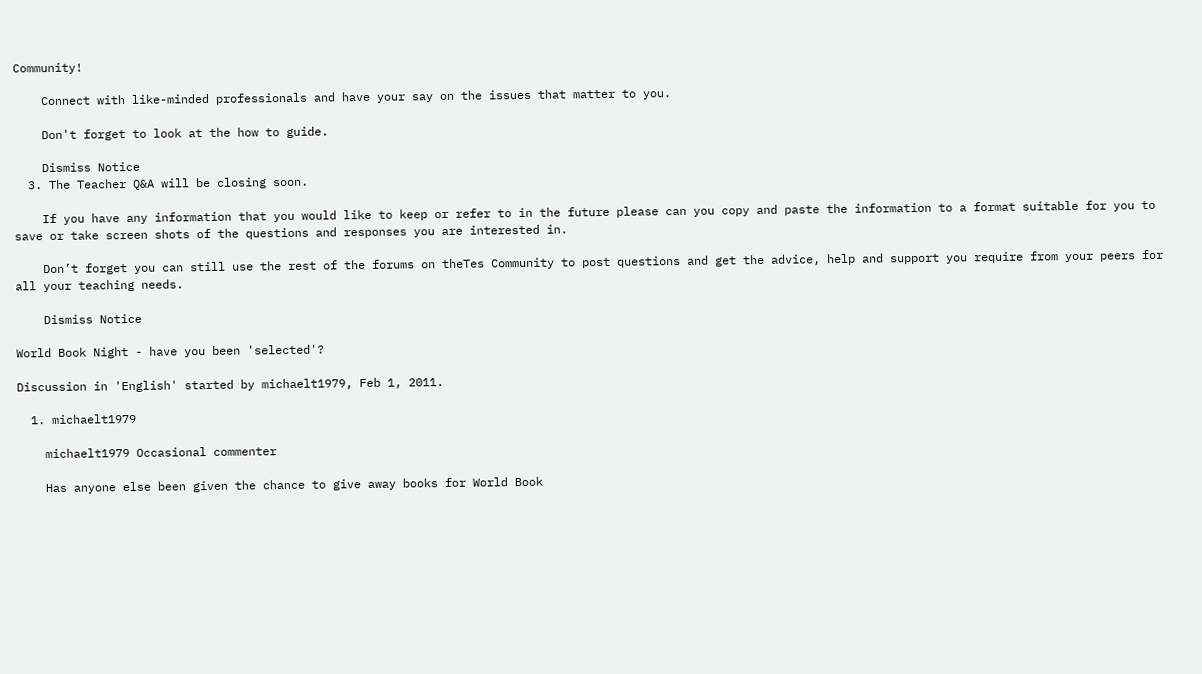Community!

    Connect with like-minded professionals and have your say on the issues that matter to you.

    Don't forget to look at the how to guide.

    Dismiss Notice
  3. The Teacher Q&A will be closing soon.

    If you have any information that you would like to keep or refer to in the future please can you copy and paste the information to a format suitable for you to save or take screen shots of the questions and responses you are interested in.

    Don’t forget you can still use the rest of the forums on theTes Community to post questions and get the advice, help and support you require from your peers for all your teaching needs.

    Dismiss Notice

World Book Night - have you been 'selected'?

Discussion in 'English' started by michaelt1979, Feb 1, 2011.

  1. michaelt1979

    michaelt1979 Occasional commenter

    Has anyone else been given the chance to give away books for World Book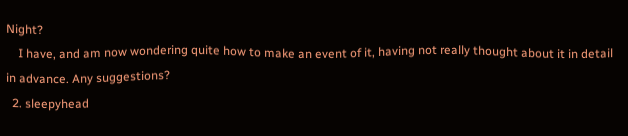Night?
    I have, and am now wondering quite how to make an event of it, having not really thought about it in detail in advance. Any suggestions?
  2. sleepyhead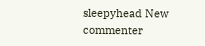sleepyhead New commenter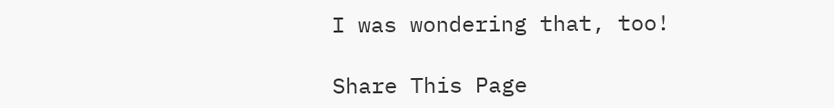I was wondering that, too!

Share This Page